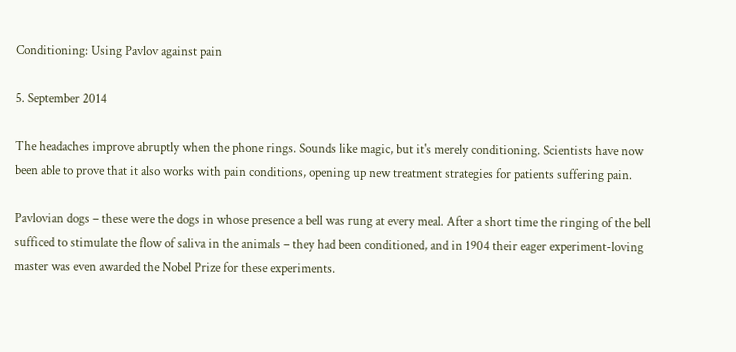Conditioning: Using Pavlov against pain

5. September 2014

The headaches improve abruptly when the phone rings. Sounds like magic, but it's merely conditioning. Scientists have now been able to prove that it also works with pain conditions, opening up new treatment strategies for patients suffering pain.

Pavlovian dogs – these were the dogs in whose presence a bell was rung at every meal. After a short time the ringing of the bell sufficed to stimulate the flow of saliva in the animals – they had been conditioned, and in 1904 their eager experiment-loving master was even awarded the Nobel Prize for these experiments.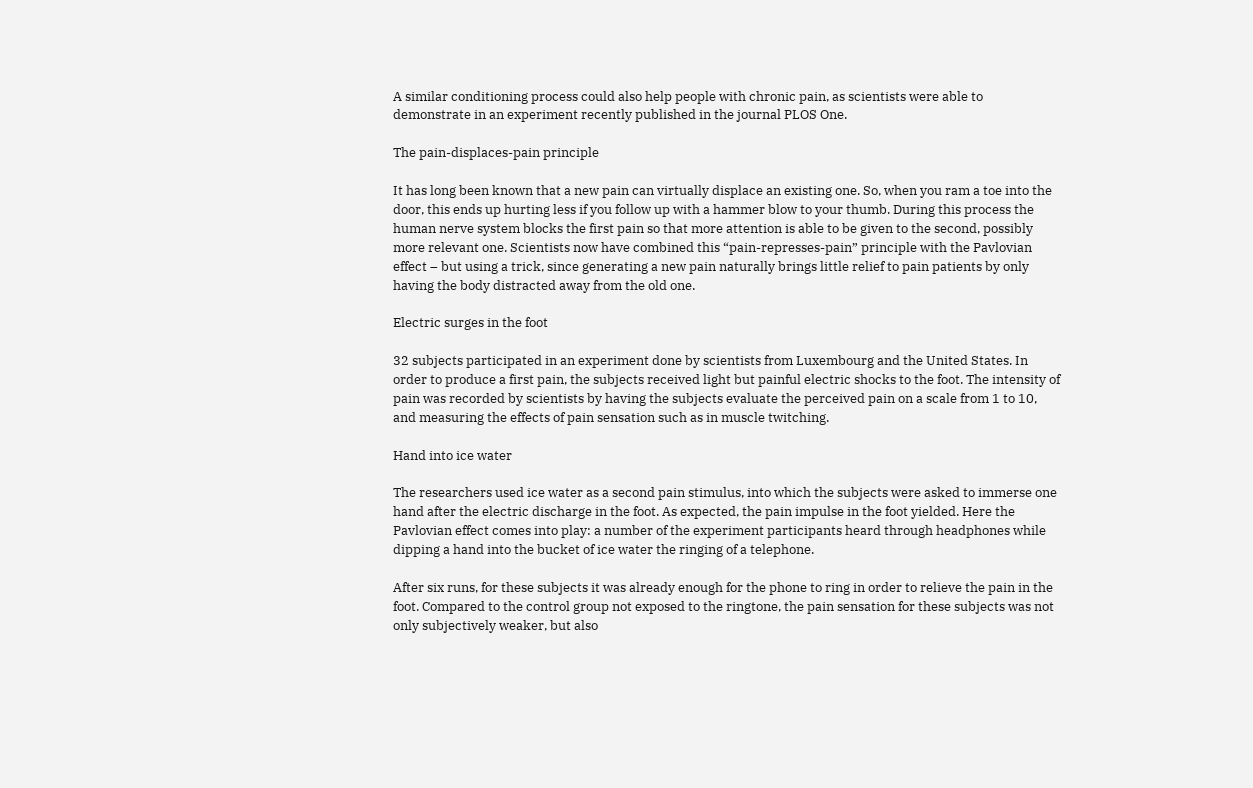A similar conditioning process could also help people with chronic pain, as scientists were able to demonstrate in an experiment recently published in the journal PLOS One.

The pain-displaces-pain principle

It has long been known that a new pain can virtually displace an existing one. So, when you ram a toe into the door, this ends up hurting less if you follow up with a hammer blow to your thumb. During this process the human nerve system blocks the first pain so that more attention is able to be given to the second, possibly more relevant one. Scientists now have combined this “pain-represses-pain” principle with the Pavlovian effect – but using a trick, since generating a new pain naturally brings little relief to pain patients by only having the body distracted away from the old one.

Electric surges in the foot

32 subjects participated in an experiment done by scientists from Luxembourg and the United States. In order to produce a first pain, the subjects received light but painful electric shocks to the foot. The intensity of pain was recorded by scientists by having the subjects evaluate the perceived pain on a scale from 1 to 10, and measuring the effects of pain sensation such as in muscle twitching.

Hand into ice water

The researchers used ice water as a second pain stimulus, into which the subjects were asked to immerse one hand after the electric discharge in the foot. As expected, the pain impulse in the foot yielded. Here the Pavlovian effect comes into play: a number of the experiment participants heard through headphones while dipping a hand into the bucket of ice water the ringing of a telephone.

After six runs, for these subjects it was already enough for the phone to ring in order to relieve the pain in the foot. Compared to the control group not exposed to the ringtone, the pain sensation for these subjects was not only subjectively weaker, but also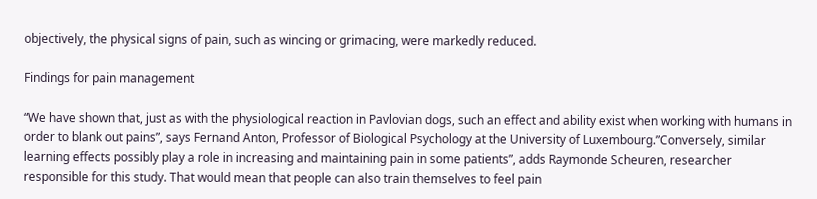objectively, the physical signs of pain, such as wincing or grimacing, were markedly reduced.

Findings for pain management

“We have shown that, just as with the physiological reaction in Pavlovian dogs, such an effect and ability exist when working with humans in order to blank out pains”, says Fernand Anton, Professor of Biological Psychology at the University of Luxembourg.”Conversely, similar learning effects possibly play a role in increasing and maintaining pain in some patients”, adds Raymonde Scheuren, researcher responsible for this study. That would mean that people can also train themselves to feel pain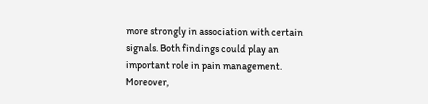more strongly in association with certain signals. Both findings could play an important role in pain management. Moreover,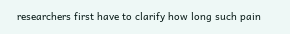researchers first have to clarify how long such pain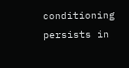conditioning persists in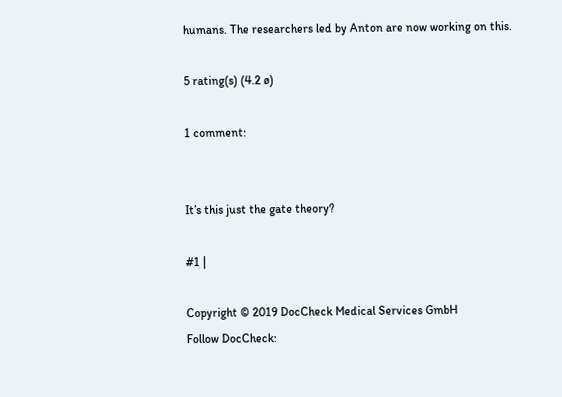humans. The researchers led by Anton are now working on this.

5 rating(s) (4.2 ø)

1 comment:


It’s this just the gate theory?

#1 |

Copyright © 2019 DocCheck Medical Services GmbH
Follow DocCheck: